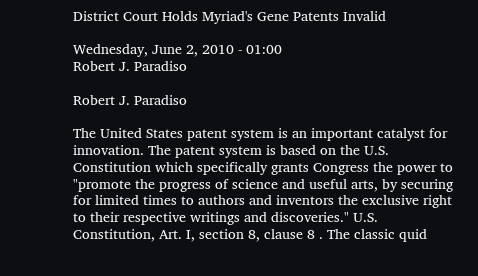District Court Holds Myriad's Gene Patents Invalid

Wednesday, June 2, 2010 - 01:00
Robert J. Paradiso

Robert J. Paradiso

The United States patent system is an important catalyst for innovation. The patent system is based on the U.S. Constitution which specifically grants Congress the power to "promote the progress of science and useful arts, by securing for limited times to authors and inventors the exclusive right to their respective writings and discoveries." U.S. Constitution, Art. I, section 8, clause 8 . The classic quid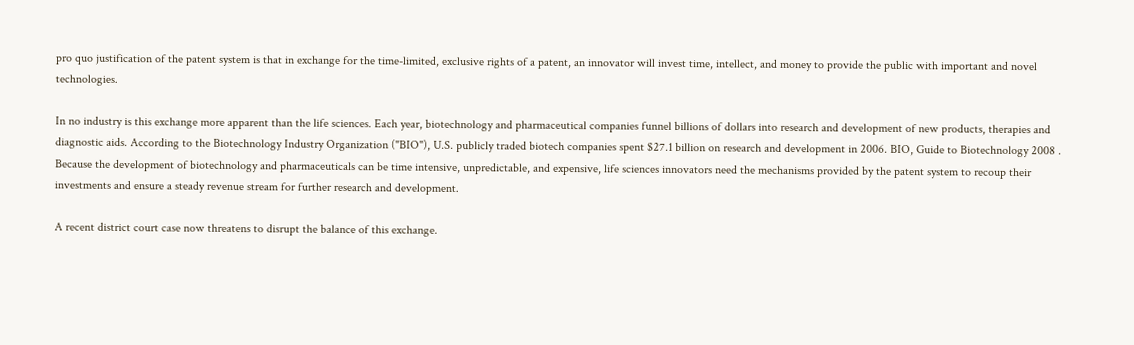pro quo justification of the patent system is that in exchange for the time-limited, exclusive rights of a patent, an innovator will invest time, intellect, and money to provide the public with important and novel technologies.

In no industry is this exchange more apparent than the life sciences. Each year, biotechnology and pharmaceutical companies funnel billions of dollars into research and development of new products, therapies and diagnostic aids. According to the Biotechnology Industry Organization ("BIO"), U.S. publicly traded biotech companies spent $27.1 billion on research and development in 2006. BIO, Guide to Biotechnology 2008 . Because the development of biotechnology and pharmaceuticals can be time intensive, unpredictable, and expensive, life sciences innovators need the mechanisms provided by the patent system to recoup their investments and ensure a steady revenue stream for further research and development.

A recent district court case now threatens to disrupt the balance of this exchange.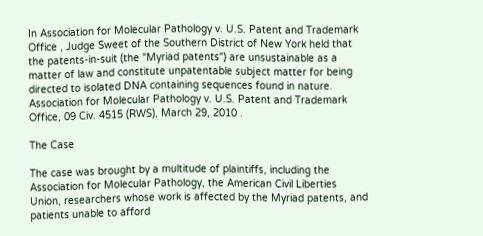In Association for Molecular Pathology v. U.S. Patent and Trademark Office , Judge Sweet of the Southern District of New York held that the patents-in-suit (the "Myriad patents") are unsustainable as a matter of law and constitute unpatentable subject matter for being directed to isolated DNA containing sequences found in nature. Association for Molecular Pathology v. U.S. Patent and Trademark Office, 09 Civ. 4515 (RWS), March 29, 2010 .

The Case

The case was brought by a multitude of plaintiffs, including the Association for Molecular Pathology, the American Civil Liberties Union, researchers whose work is affected by the Myriad patents, and patients unable to afford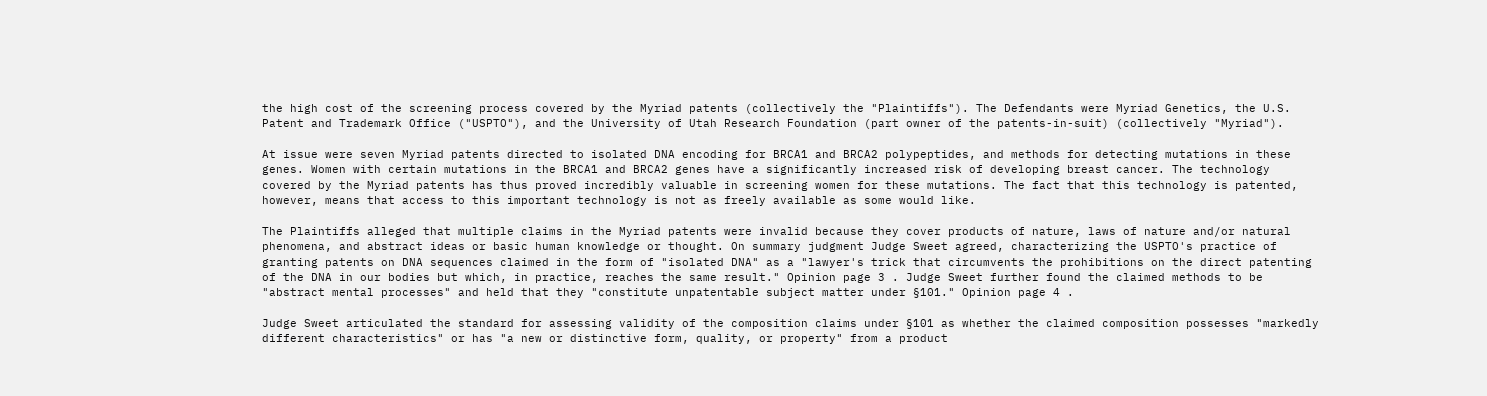the high cost of the screening process covered by the Myriad patents (collectively the "Plaintiffs"). The Defendants were Myriad Genetics, the U.S. Patent and Trademark Office ("USPTO"), and the University of Utah Research Foundation (part owner of the patents-in-suit) (collectively "Myriad").

At issue were seven Myriad patents directed to isolated DNA encoding for BRCA1 and BRCA2 polypeptides, and methods for detecting mutations in these genes. Women with certain mutations in the BRCA1 and BRCA2 genes have a significantly increased risk of developing breast cancer. The technology covered by the Myriad patents has thus proved incredibly valuable in screening women for these mutations. The fact that this technology is patented, however, means that access to this important technology is not as freely available as some would like.

The Plaintiffs alleged that multiple claims in the Myriad patents were invalid because they cover products of nature, laws of nature and/or natural phenomena, and abstract ideas or basic human knowledge or thought. On summary judgment Judge Sweet agreed, characterizing the USPTO's practice of granting patents on DNA sequences claimed in the form of "isolated DNA" as a "lawyer's trick that circumvents the prohibitions on the direct patenting of the DNA in our bodies but which, in practice, reaches the same result." Opinion page 3 . Judge Sweet further found the claimed methods to be "abstract mental processes" and held that they "constitute unpatentable subject matter under §101." Opinion page 4 .

Judge Sweet articulated the standard for assessing validity of the composition claims under §101 as whether the claimed composition possesses "markedly different characteristics" or has "a new or distinctive form, quality, or property" from a product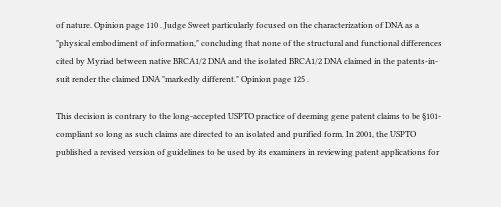of nature. Opinion page 110 . Judge Sweet particularly focused on the characterization of DNA as a "physical embodiment of information," concluding that none of the structural and functional differences cited by Myriad between native BRCA1/2 DNA and the isolated BRCA1/2 DNA claimed in the patents-in-suit render the claimed DNA "markedly different." Opinion page 125 .

This decision is contrary to the long-accepted USPTO practice of deeming gene patent claims to be §101-compliant so long as such claims are directed to an isolated and purified form. In 2001, the USPTO published a revised version of guidelines to be used by its examiners in reviewing patent applications for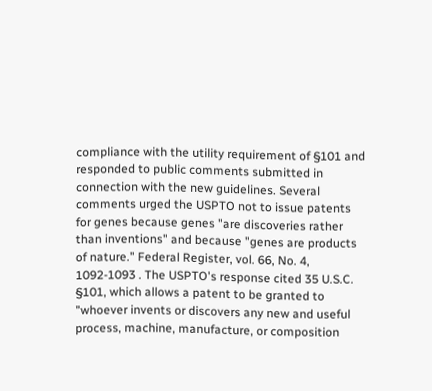compliance with the utility requirement of §101 and responded to public comments submitted in connection with the new guidelines. Several comments urged the USPTO not to issue patents for genes because genes "are discoveries rather than inventions" and because "genes are products of nature." Federal Register, vol. 66, No. 4, 1092-1093 . The USPTO's response cited 35 U.S.C. §101, which allows a patent to be granted to "whoever invents or discovers any new and useful process, machine, manufacture, or composition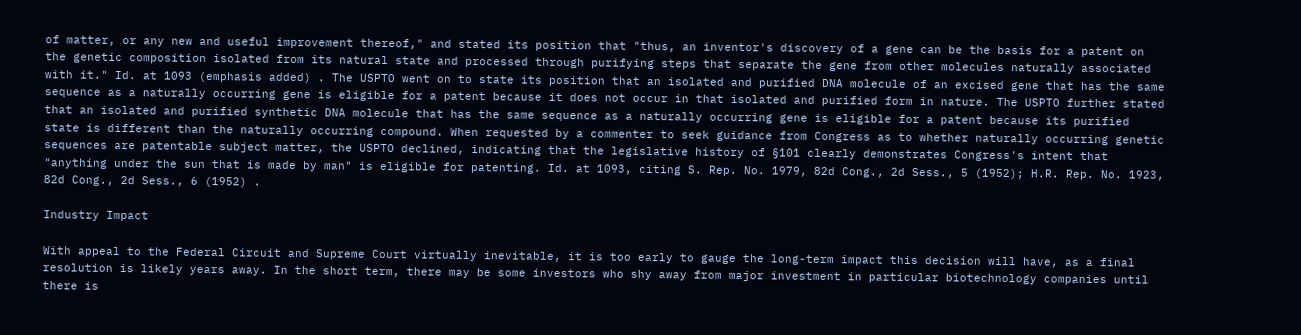of matter, or any new and useful improvement thereof," and stated its position that "thus, an inventor's discovery of a gene can be the basis for a patent on the genetic composition isolated from its natural state and processed through purifying steps that separate the gene from other molecules naturally associated with it." Id. at 1093 (emphasis added) . The USPTO went on to state its position that an isolated and purified DNA molecule of an excised gene that has the same sequence as a naturally occurring gene is eligible for a patent because it does not occur in that isolated and purified form in nature. The USPTO further stated that an isolated and purified synthetic DNA molecule that has the same sequence as a naturally occurring gene is eligible for a patent because its purified state is different than the naturally occurring compound. When requested by a commenter to seek guidance from Congress as to whether naturally occurring genetic sequences are patentable subject matter, the USPTO declined, indicating that the legislative history of §101 clearly demonstrates Congress's intent that "anything under the sun that is made by man" is eligible for patenting. Id. at 1093, citing S. Rep. No. 1979, 82d Cong., 2d Sess., 5 (1952); H.R. Rep. No. 1923, 82d Cong., 2d Sess., 6 (1952) .

Industry Impact

With appeal to the Federal Circuit and Supreme Court virtually inevitable, it is too early to gauge the long-term impact this decision will have, as a final resolution is likely years away. In the short term, there may be some investors who shy away from major investment in particular biotechnology companies until there is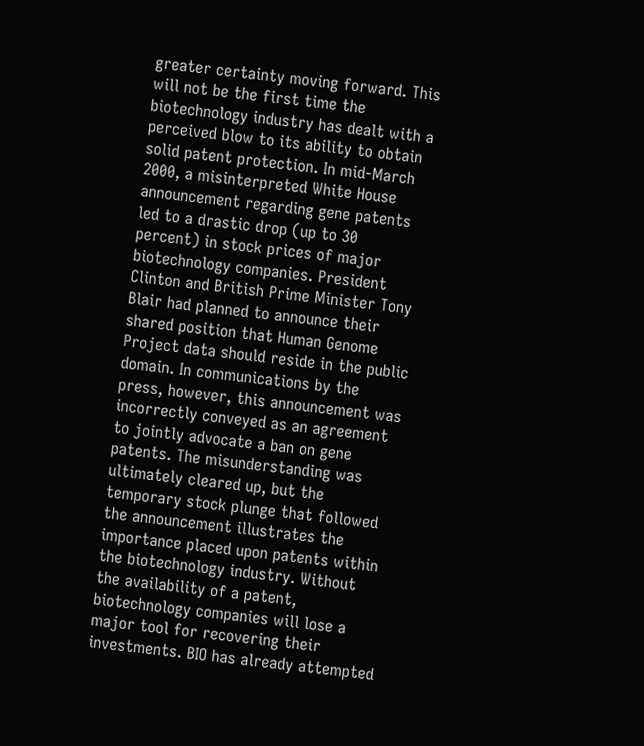greater certainty moving forward. This will not be the first time the biotechnology industry has dealt with a perceived blow to its ability to obtain solid patent protection. In mid-March 2000, a misinterpreted White House announcement regarding gene patents led to a drastic drop (up to 30 percent) in stock prices of major biotechnology companies. President Clinton and British Prime Minister Tony Blair had planned to announce their shared position that Human Genome Project data should reside in the public domain. In communications by the press, however, this announcement was incorrectly conveyed as an agreement to jointly advocate a ban on gene patents. The misunderstanding was ultimately cleared up, but the temporary stock plunge that followed the announcement illustrates the importance placed upon patents within the biotechnology industry. Without the availability of a patent, biotechnology companies will lose a major tool for recovering their investments. BIO has already attempted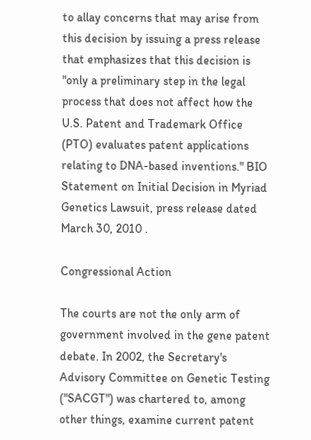to allay concerns that may arise from this decision by issuing a press release that emphasizes that this decision is "only a preliminary step in the legal process that does not affect how the U.S. Patent and Trademark Office (PTO) evaluates patent applications relating to DNA-based inventions." BIO Statement on Initial Decision in Myriad Genetics Lawsuit, press release dated March 30, 2010 .

Congressional Action

The courts are not the only arm of government involved in the gene patent debate. In 2002, the Secretary's Advisory Committee on Genetic Testing ("SACGT") was chartered to, among other things, examine current patent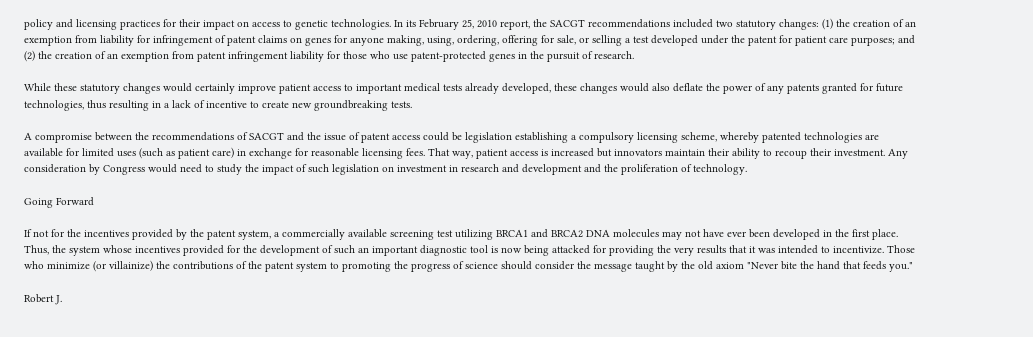policy and licensing practices for their impact on access to genetic technologies. In its February 25, 2010 report, the SACGT recommendations included two statutory changes: (1) the creation of an exemption from liability for infringement of patent claims on genes for anyone making, using, ordering, offering for sale, or selling a test developed under the patent for patient care purposes; and (2) the creation of an exemption from patent infringement liability for those who use patent-protected genes in the pursuit of research.

While these statutory changes would certainly improve patient access to important medical tests already developed, these changes would also deflate the power of any patents granted for future technologies, thus resulting in a lack of incentive to create new groundbreaking tests.

A compromise between the recommendations of SACGT and the issue of patent access could be legislation establishing a compulsory licensing scheme, whereby patented technologies are available for limited uses (such as patient care) in exchange for reasonable licensing fees. That way, patient access is increased but innovators maintain their ability to recoup their investment. Any consideration by Congress would need to study the impact of such legislation on investment in research and development and the proliferation of technology.

Going Forward

If not for the incentives provided by the patent system, a commercially available screening test utilizing BRCA1 and BRCA2 DNA molecules may not have ever been developed in the first place. Thus, the system whose incentives provided for the development of such an important diagnostic tool is now being attacked for providing the very results that it was intended to incentivize. Those who minimize (or villainize) the contributions of the patent system to promoting the progress of science should consider the message taught by the old axiom "Never bite the hand that feeds you."

Robert J.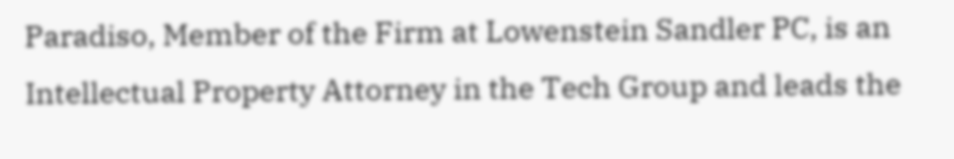Paradiso, Member of the Firm at Lowenstein Sandler PC, is an Intellectual Property Attorney in the Tech Group and leads the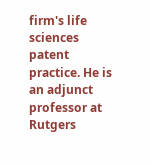firm's life sciences patent practice. He is an adjunct professor at Rutgers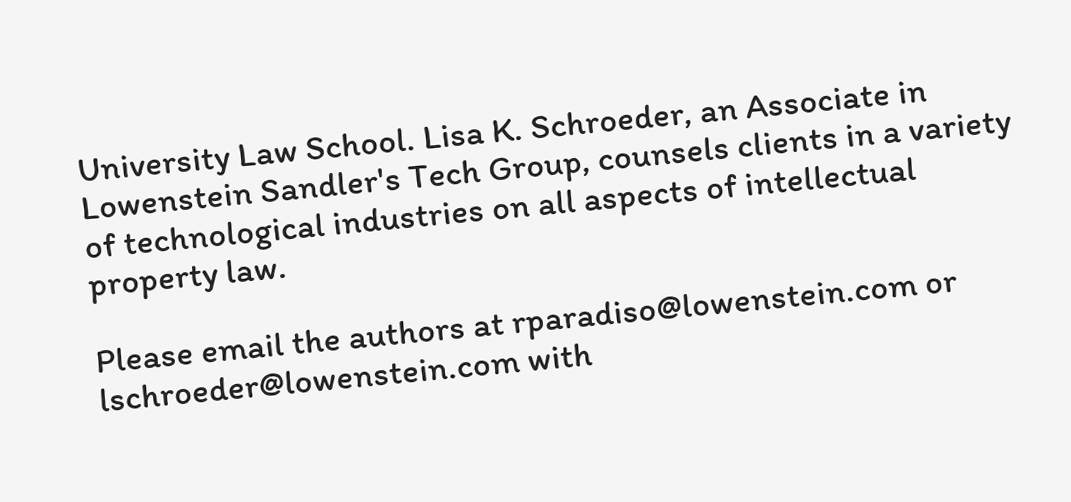University Law School. Lisa K. Schroeder, an Associate in Lowenstein Sandler's Tech Group, counsels clients in a variety of technological industries on all aspects of intellectual property law.

Please email the authors at rparadiso@lowenstein.com or lschroeder@lowenstein.com with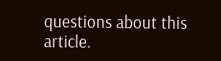questions about this article.